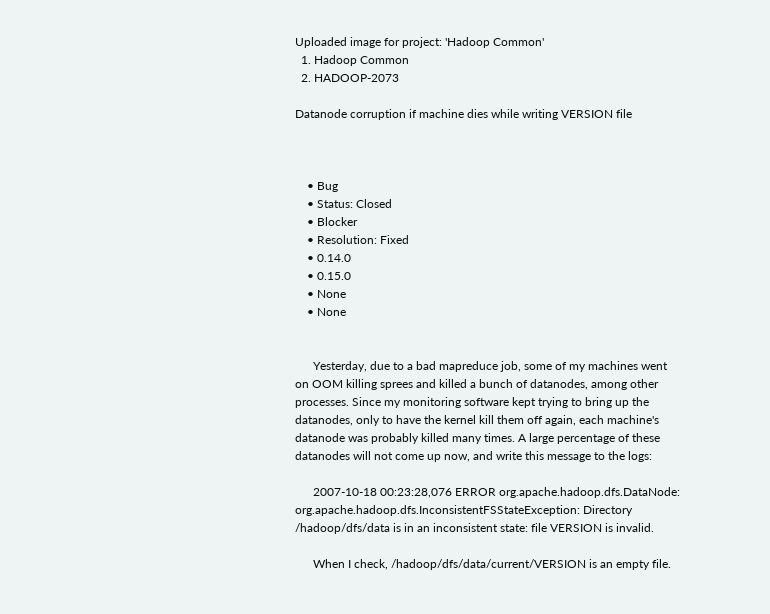Uploaded image for project: 'Hadoop Common'
  1. Hadoop Common
  2. HADOOP-2073

Datanode corruption if machine dies while writing VERSION file



    • Bug
    • Status: Closed
    • Blocker
    • Resolution: Fixed
    • 0.14.0
    • 0.15.0
    • None
    • None


      Yesterday, due to a bad mapreduce job, some of my machines went on OOM killing sprees and killed a bunch of datanodes, among other processes. Since my monitoring software kept trying to bring up the datanodes, only to have the kernel kill them off again, each machine's datanode was probably killed many times. A large percentage of these datanodes will not come up now, and write this message to the logs:

      2007-10-18 00:23:28,076 ERROR org.apache.hadoop.dfs.DataNode: org.apache.hadoop.dfs.InconsistentFSStateException: Directory /hadoop/dfs/data is in an inconsistent state: file VERSION is invalid.

      When I check, /hadoop/dfs/data/current/VERSION is an empty file.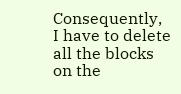Consequently, I have to delete all the blocks on the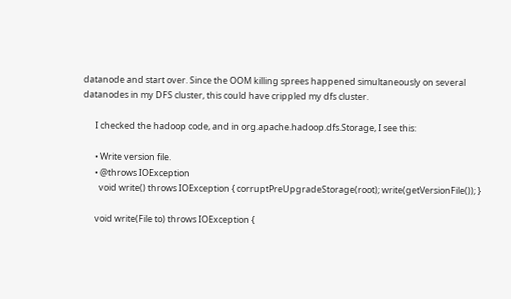datanode and start over. Since the OOM killing sprees happened simultaneously on several datanodes in my DFS cluster, this could have crippled my dfs cluster.

      I checked the hadoop code, and in org.apache.hadoop.dfs.Storage, I see this:

      • Write version file.
      • @throws IOException
        void write() throws IOException { corruptPreUpgradeStorage(root); write(getVersionFile()); }

      void write(File to) throws IOException {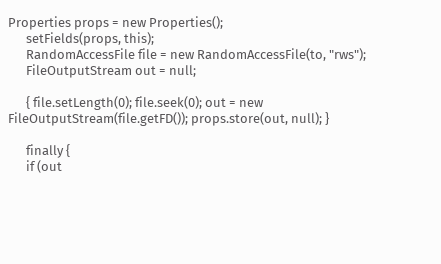Properties props = new Properties();
      setFields(props, this);
      RandomAccessFile file = new RandomAccessFile(to, "rws");
      FileOutputStream out = null;

      { file.setLength(0); file.seek(0); out = new FileOutputStream(file.getFD()); props.store(out, null); }

      finally {
      if (out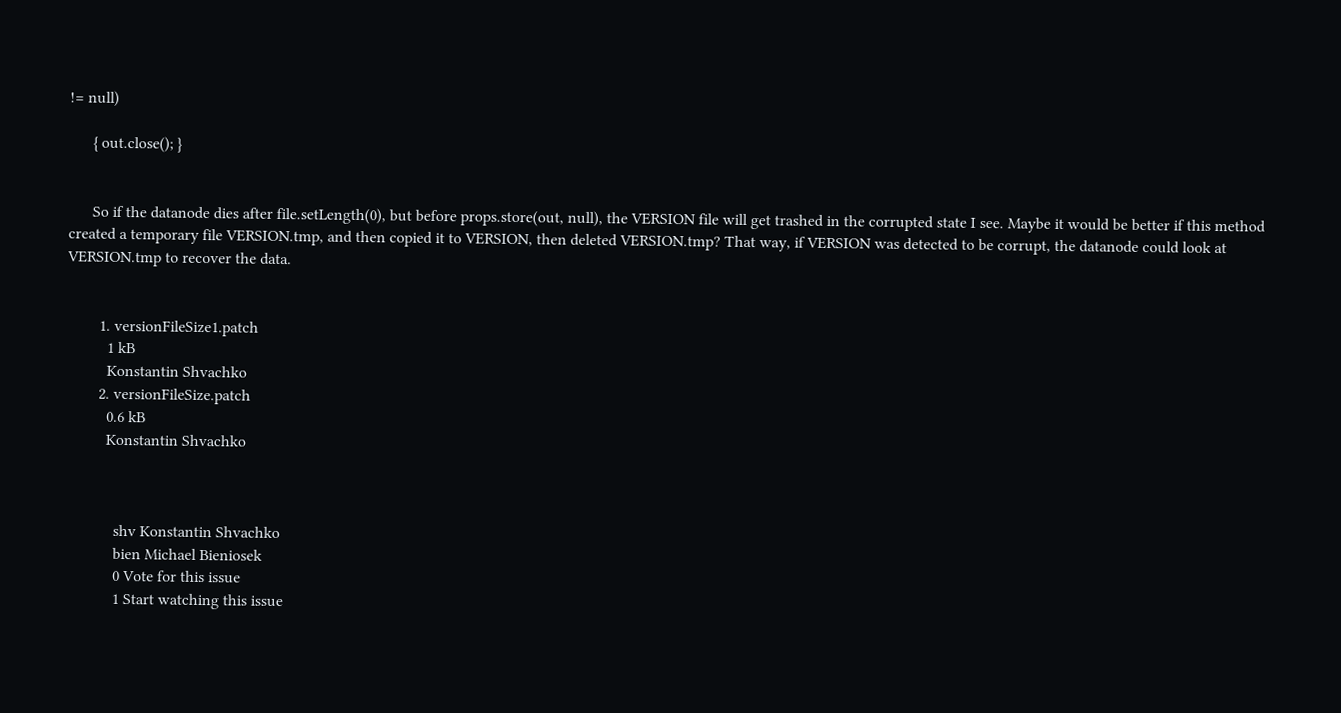!= null)

      { out.close(); }


      So if the datanode dies after file.setLength(0), but before props.store(out, null), the VERSION file will get trashed in the corrupted state I see. Maybe it would be better if this method created a temporary file VERSION.tmp, and then copied it to VERSION, then deleted VERSION.tmp? That way, if VERSION was detected to be corrupt, the datanode could look at VERSION.tmp to recover the data.


        1. versionFileSize1.patch
          1 kB
          Konstantin Shvachko
        2. versionFileSize.patch
          0.6 kB
          Konstantin Shvachko



            shv Konstantin Shvachko
            bien Michael Bieniosek
            0 Vote for this issue
            1 Start watching this issue